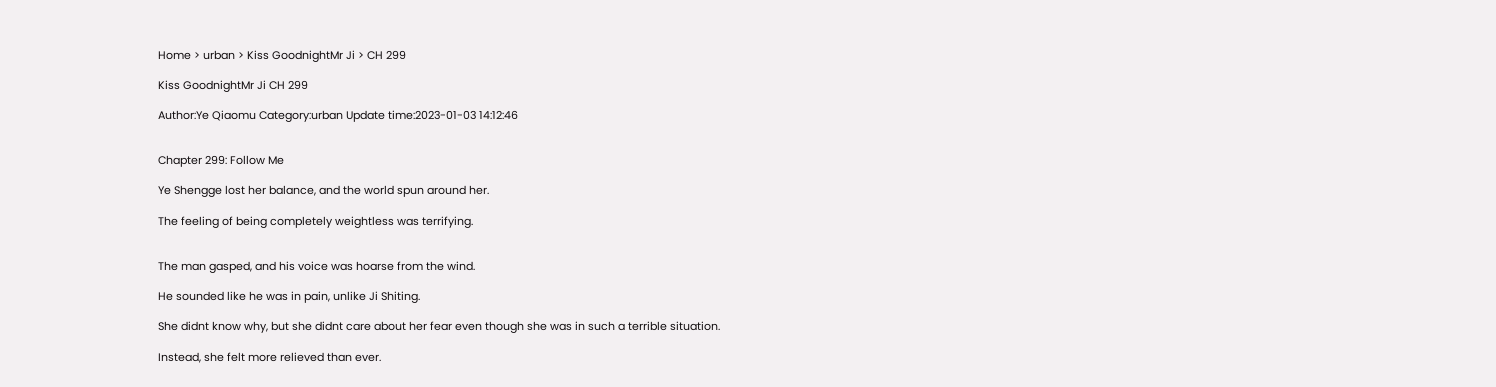Home > urban > Kiss GoodnightMr Ji > CH 299

Kiss GoodnightMr Ji CH 299

Author:Ye Qiaomu Category:urban Update time:2023-01-03 14:12:46


Chapter 299: Follow Me

Ye Shengge lost her balance, and the world spun around her.

The feeling of being completely weightless was terrifying.


The man gasped, and his voice was hoarse from the wind.

He sounded like he was in pain, unlike Ji Shiting.

She didnt know why, but she didnt care about her fear even though she was in such a terrible situation.

Instead, she felt more relieved than ever.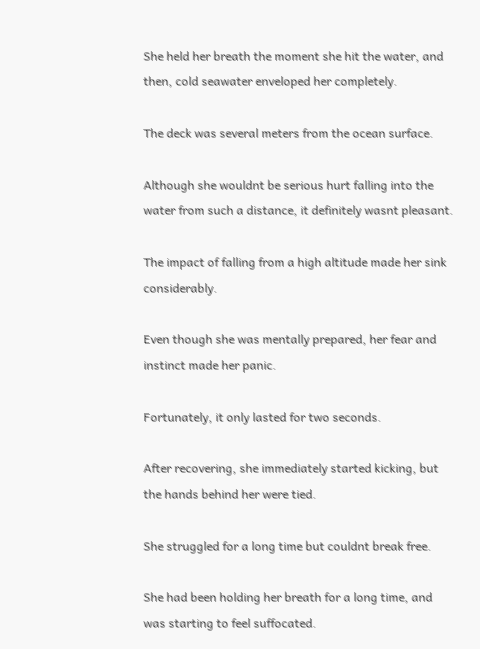She held her breath the moment she hit the water, and then, cold seawater enveloped her completely.

The deck was several meters from the ocean surface.

Although she wouldnt be serious hurt falling into the water from such a distance, it definitely wasnt pleasant.

The impact of falling from a high altitude made her sink considerably.

Even though she was mentally prepared, her fear and instinct made her panic.

Fortunately, it only lasted for two seconds.

After recovering, she immediately started kicking, but the hands behind her were tied.

She struggled for a long time but couldnt break free.

She had been holding her breath for a long time, and was starting to feel suffocated.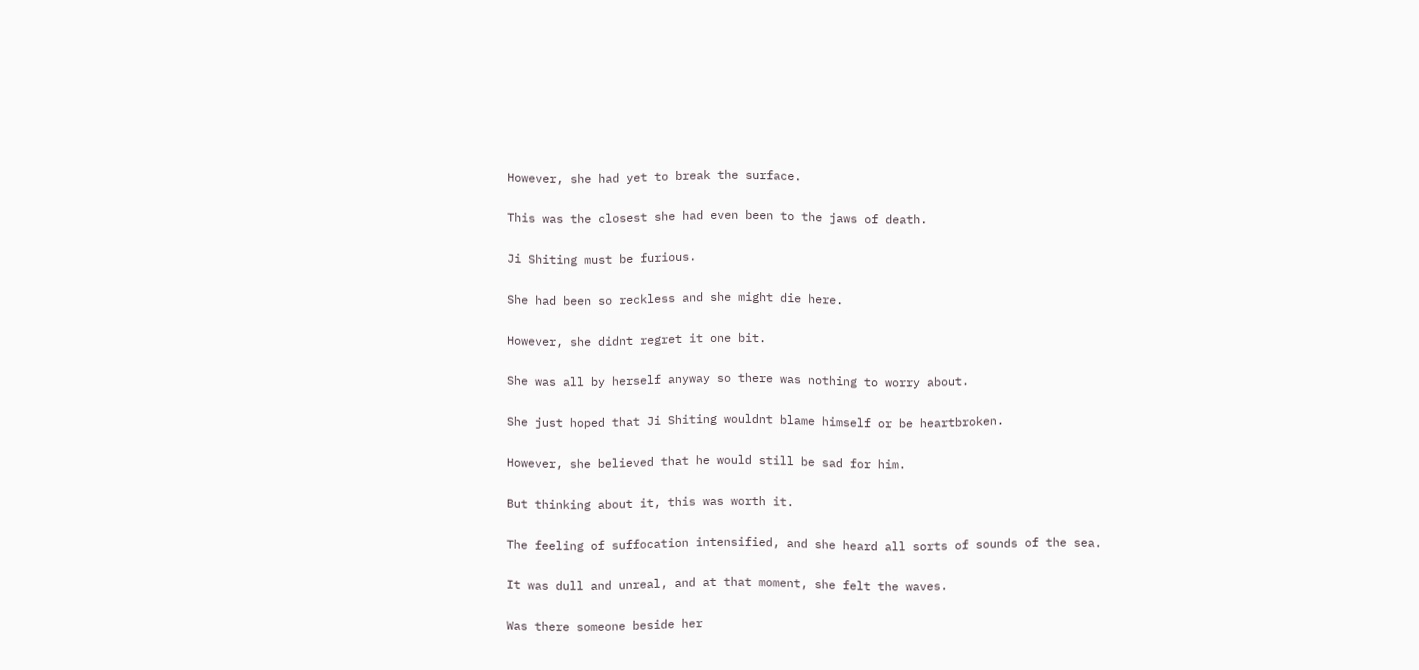However, she had yet to break the surface.

This was the closest she had even been to the jaws of death.

Ji Shiting must be furious.

She had been so reckless and she might die here.

However, she didnt regret it one bit.

She was all by herself anyway so there was nothing to worry about.

She just hoped that Ji Shiting wouldnt blame himself or be heartbroken.

However, she believed that he would still be sad for him.

But thinking about it, this was worth it.

The feeling of suffocation intensified, and she heard all sorts of sounds of the sea.

It was dull and unreal, and at that moment, she felt the waves.

Was there someone beside her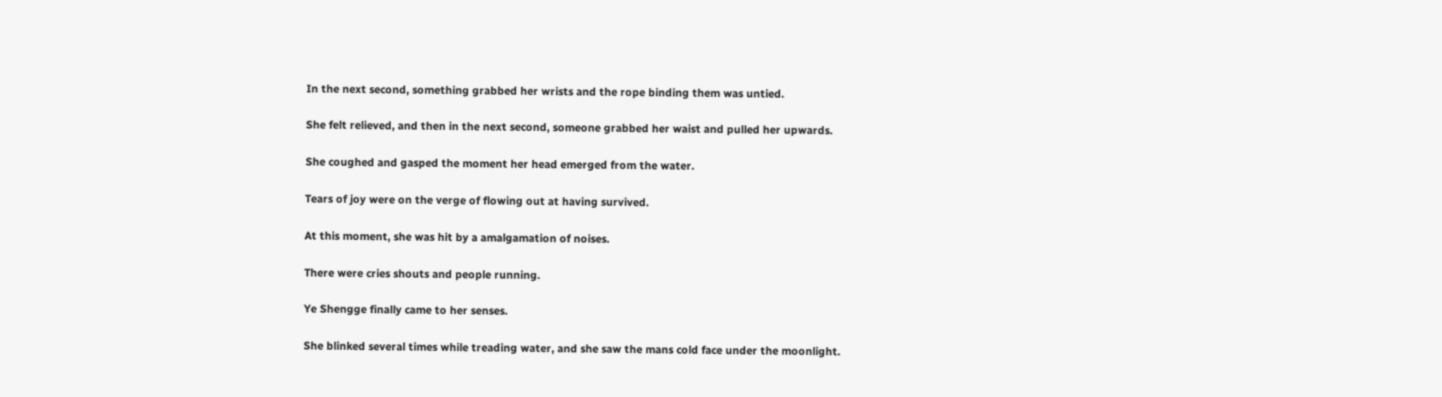In the next second, something grabbed her wrists and the rope binding them was untied.

She felt relieved, and then in the next second, someone grabbed her waist and pulled her upwards.

She coughed and gasped the moment her head emerged from the water.

Tears of joy were on the verge of flowing out at having survived.

At this moment, she was hit by a amalgamation of noises.

There were cries shouts and people running.

Ye Shengge finally came to her senses.

She blinked several times while treading water, and she saw the mans cold face under the moonlight.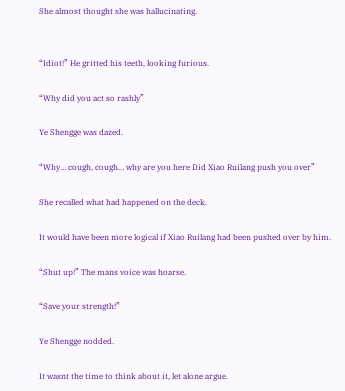She almost thought she was hallucinating.


“Idiot!” He gritted his teeth, looking furious.

“Why did you act so rashly”

Ye Shengge was dazed.

“Why… cough, cough… why are you here Did Xiao Ruilang push you over”

She recalled what had happened on the deck.

It would have been more logical if Xiao Ruilang had been pushed over by him.

“Shut up!” The mans voice was hoarse.

“Save your strength!”

Ye Shengge nodded.

It wasnt the time to think about it, let alone argue.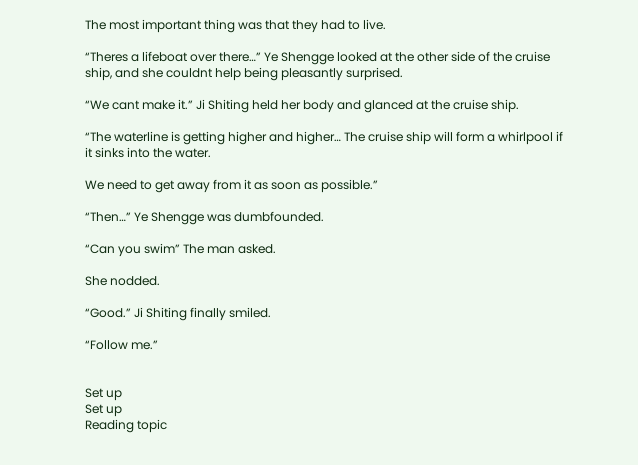The most important thing was that they had to live.

“Theres a lifeboat over there…” Ye Shengge looked at the other side of the cruise ship, and she couldnt help being pleasantly surprised.

“We cant make it.” Ji Shiting held her body and glanced at the cruise ship.

“The waterline is getting higher and higher… The cruise ship will form a whirlpool if it sinks into the water.

We need to get away from it as soon as possible.”

“Then…” Ye Shengge was dumbfounded.

“Can you swim” The man asked.

She nodded.

“Good.” Ji Shiting finally smiled.

“Follow me.”


Set up
Set up
Reading topic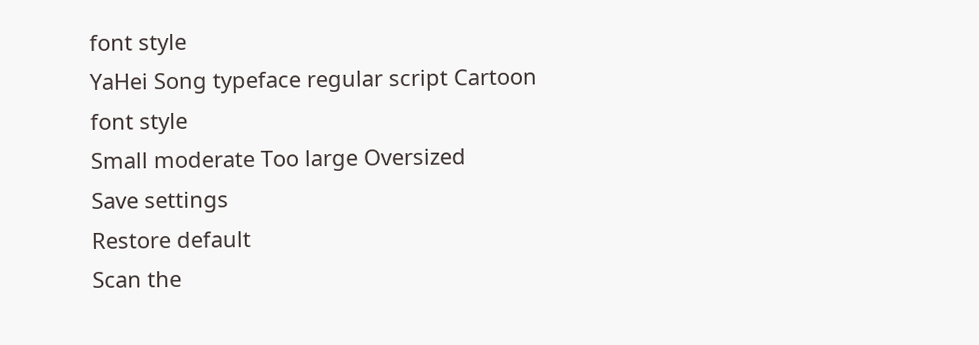font style
YaHei Song typeface regular script Cartoon
font style
Small moderate Too large Oversized
Save settings
Restore default
Scan the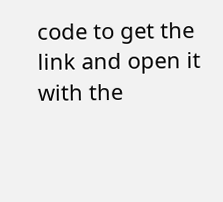code to get the link and open it with the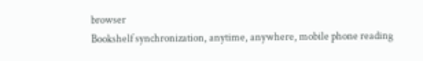browser
Bookshelf synchronization, anytime, anywhere, mobile phone reading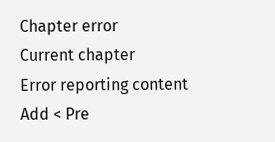Chapter error
Current chapter
Error reporting content
Add < Pre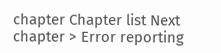chapter Chapter list Next chapter > Error reporting